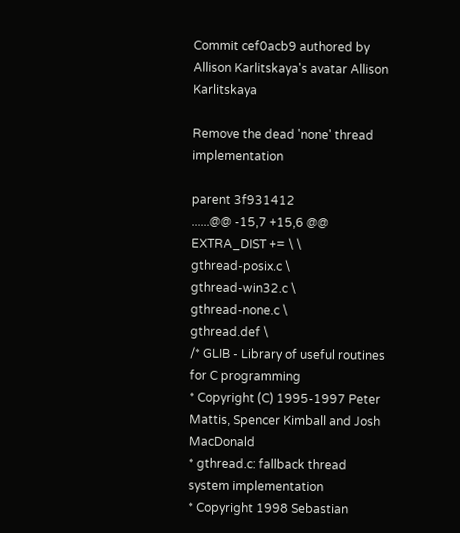Commit cef0acb9 authored by Allison Karlitskaya's avatar Allison Karlitskaya

Remove the dead 'none' thread implementation

parent 3f931412
......@@ -15,7 +15,6 @@ EXTRA_DIST += \ \
gthread-posix.c \
gthread-win32.c \
gthread-none.c \
gthread.def \
/* GLIB - Library of useful routines for C programming
* Copyright (C) 1995-1997 Peter Mattis, Spencer Kimball and Josh MacDonald
* gthread.c: fallback thread system implementation
* Copyright 1998 Sebastian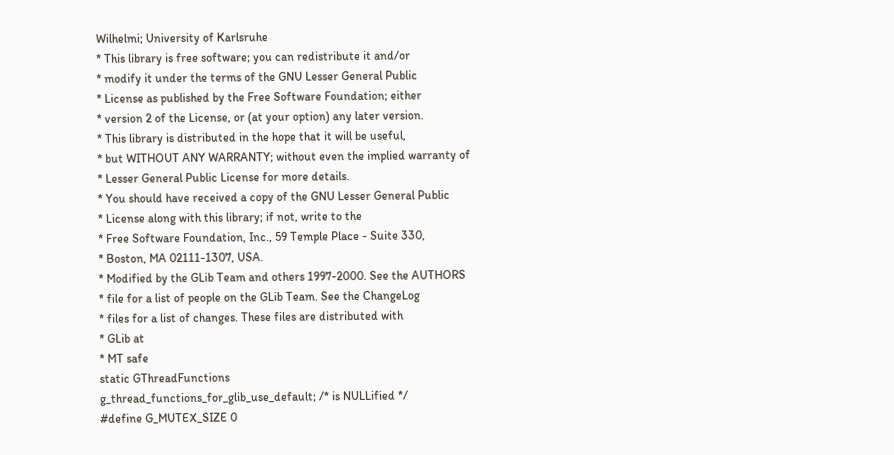Wilhelmi; University of Karlsruhe
* This library is free software; you can redistribute it and/or
* modify it under the terms of the GNU Lesser General Public
* License as published by the Free Software Foundation; either
* version 2 of the License, or (at your option) any later version.
* This library is distributed in the hope that it will be useful,
* but WITHOUT ANY WARRANTY; without even the implied warranty of
* Lesser General Public License for more details.
* You should have received a copy of the GNU Lesser General Public
* License along with this library; if not, write to the
* Free Software Foundation, Inc., 59 Temple Place - Suite 330,
* Boston, MA 02111-1307, USA.
* Modified by the GLib Team and others 1997-2000. See the AUTHORS
* file for a list of people on the GLib Team. See the ChangeLog
* files for a list of changes. These files are distributed with
* GLib at
* MT safe
static GThreadFunctions
g_thread_functions_for_glib_use_default; /* is NULLified */
#define G_MUTEX_SIZE 0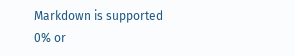Markdown is supported
0% or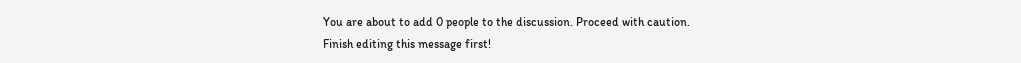You are about to add 0 people to the discussion. Proceed with caution.
Finish editing this message first!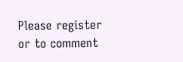Please register or to comment